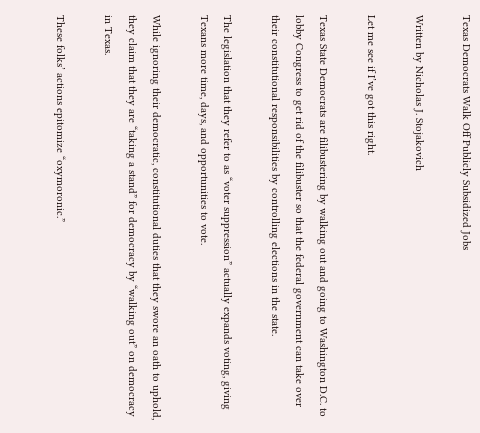Texas Democrats Walk Off Publicly Subsidized Jobs

Written by Nicholas J. Stojakovich

Let me see if I’ve got this right.

Texas State Democrats are filibustering by walking out and going to Washington D.C. to lobby Congress to get rid of the filibuster so that the federal government can take over their constitutional responsibilities by controlling elections in the state.

The legislation that they refer to as “voter suppression” actually expands voting, giving Texans more time, days, and opportunities to vote.

While ignoring their democratic, constitutional duties that they swore an oath to uphold, they claim that they are “taking a stand” for democracy by “walking out” on democracy in Texas.

These folks’ actions epitomize “oxymoronic.”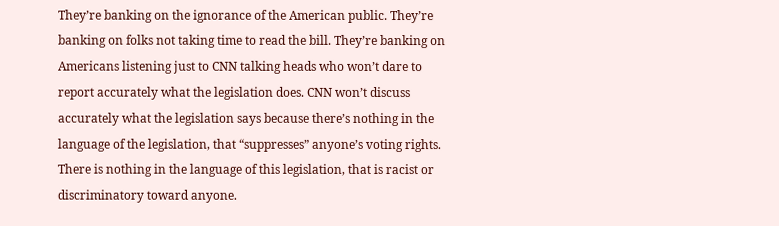They’re banking on the ignorance of the American public. They’re banking on folks not taking time to read the bill. They’re banking on Americans listening just to CNN talking heads who won’t dare to report accurately what the legislation does. CNN won’t discuss accurately what the legislation says because there’s nothing in the language of the legislation, that “suppresses” anyone’s voting rights. There is nothing in the language of this legislation, that is racist or discriminatory toward anyone.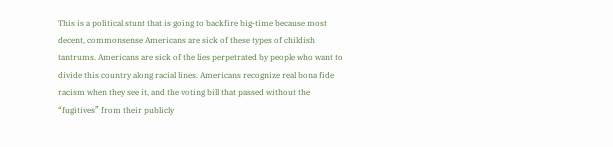This is a political stunt that is going to backfire big-time because most decent, commonsense Americans are sick of these types of childish tantrums. Americans are sick of the lies perpetrated by people who want to divide this country along racial lines. Americans recognize real bona fide racism when they see it, and the voting bill that passed without the “fugitives” from their publicly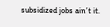subsidized jobs ain’t it.